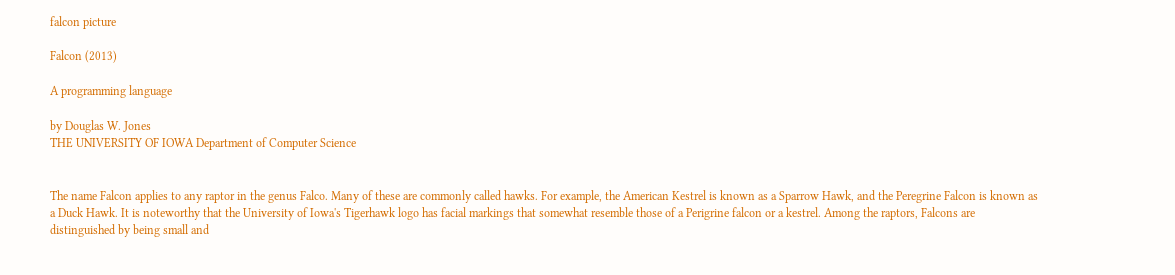falcon picture

Falcon (2013)

A programming language

by Douglas W. Jones
THE UNIVERSITY OF IOWA Department of Computer Science


The name Falcon applies to any raptor in the genus Falco. Many of these are commonly called hawks. For example, the American Kestrel is known as a Sparrow Hawk, and the Peregrine Falcon is known as a Duck Hawk. It is noteworthy that the University of Iowa's Tigerhawk logo has facial markings that somewhat resemble those of a Perigrine falcon or a kestrel. Among the raptors, Falcons are distinguished by being small and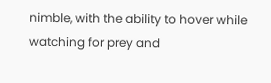nimble, with the ability to hover while watching for prey and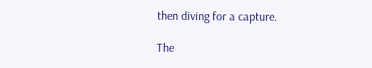then diving for a capture.

The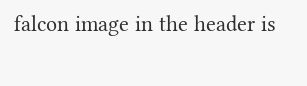falcon image in the header is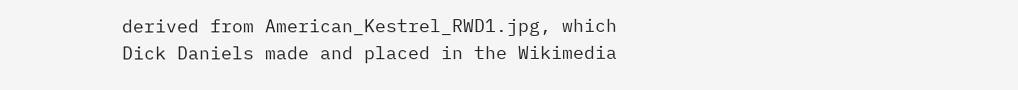derived from American_Kestrel_RWD1.jpg, which Dick Daniels made and placed in the Wikimedia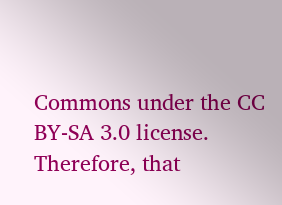Commons under the CC BY-SA 3.0 license. Therefore, that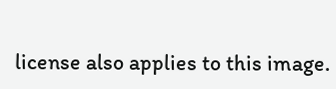license also applies to this image.